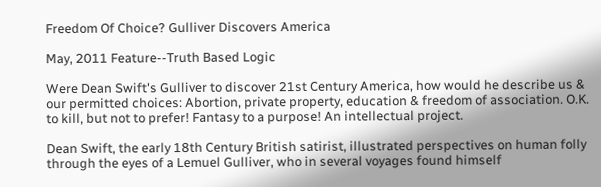Freedom Of Choice? Gulliver Discovers America

May, 2011 Feature--Truth Based Logic

Were Dean Swift's Gulliver to discover 21st Century America, how would he describe us & our permitted choices: Abortion, private property, education & freedom of association. O.K. to kill, but not to prefer! Fantasy to a purpose! An intellectual project.

Dean Swift, the early 18th Century British satirist, illustrated perspectives on human folly through the eyes of a Lemuel Gulliver, who in several voyages found himself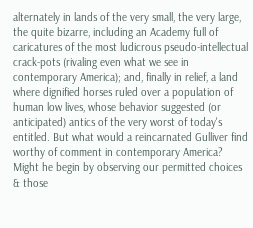alternately in lands of the very small, the very large, the quite bizarre, including an Academy full of caricatures of the most ludicrous pseudo-intellectual crack-pots (rivaling even what we see in contemporary America); and, finally in relief, a land where dignified horses ruled over a population of human low lives, whose behavior suggested (or anticipated) antics of the very worst of today's entitled. But what would a reincarnated Gulliver find worthy of comment in contemporary America? Might he begin by observing our permitted choices & those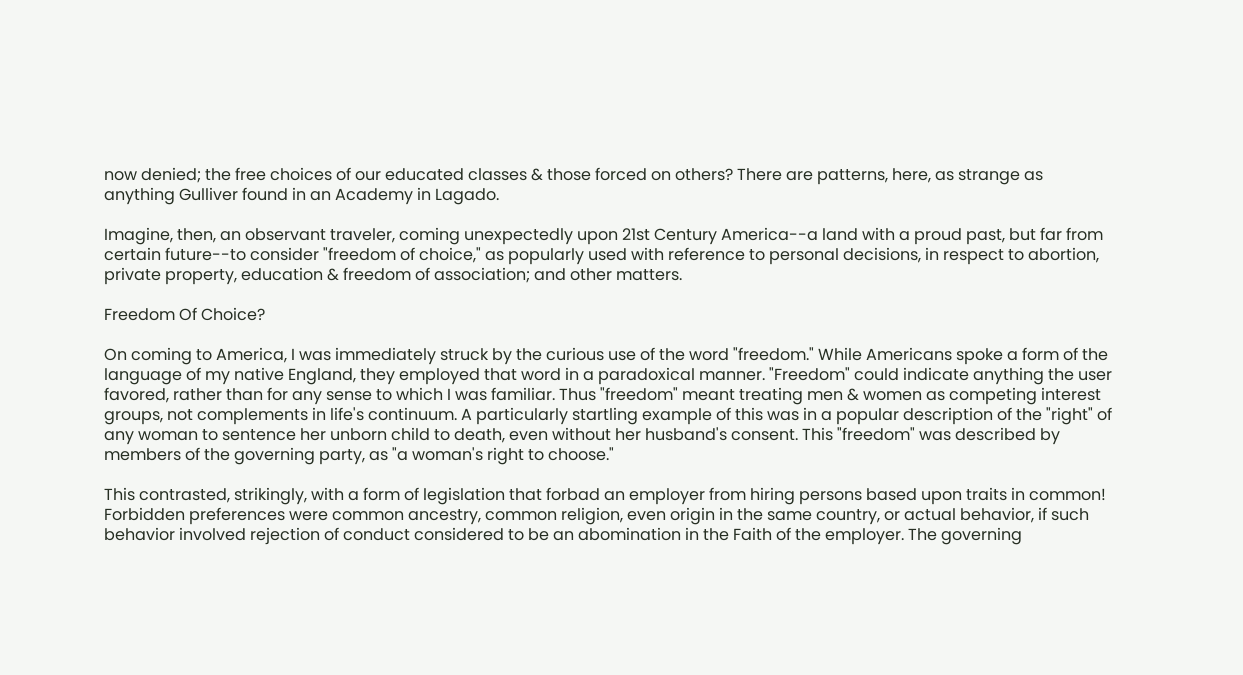now denied; the free choices of our educated classes & those forced on others? There are patterns, here, as strange as anything Gulliver found in an Academy in Lagado.

Imagine, then, an observant traveler, coming unexpectedly upon 21st Century America--a land with a proud past, but far from certain future--to consider "freedom of choice," as popularly used with reference to personal decisions, in respect to abortion, private property, education & freedom of association; and other matters.

Freedom Of Choice?

On coming to America, I was immediately struck by the curious use of the word "freedom." While Americans spoke a form of the language of my native England, they employed that word in a paradoxical manner. "Freedom" could indicate anything the user favored, rather than for any sense to which I was familiar. Thus "freedom" meant treating men & women as competing interest groups, not complements in life's continuum. A particularly startling example of this was in a popular description of the "right" of any woman to sentence her unborn child to death, even without her husband's consent. This "freedom" was described by members of the governing party, as "a woman's right to choose."

This contrasted, strikingly, with a form of legislation that forbad an employer from hiring persons based upon traits in common! Forbidden preferences were common ancestry, common religion, even origin in the same country, or actual behavior, if such behavior involved rejection of conduct considered to be an abomination in the Faith of the employer. The governing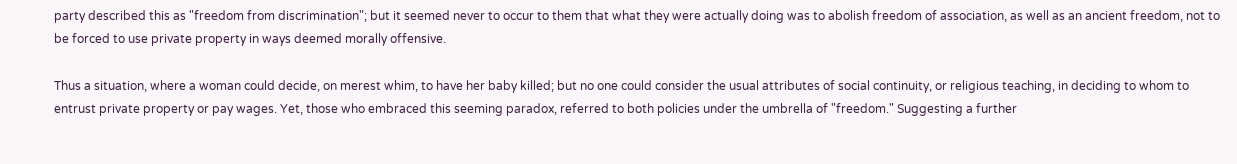party described this as "freedom from discrimination"; but it seemed never to occur to them that what they were actually doing was to abolish freedom of association, as well as an ancient freedom, not to be forced to use private property in ways deemed morally offensive.

Thus a situation, where a woman could decide, on merest whim, to have her baby killed; but no one could consider the usual attributes of social continuity, or religious teaching, in deciding to whom to entrust private property or pay wages. Yet, those who embraced this seeming paradox, referred to both policies under the umbrella of "freedom." Suggesting a further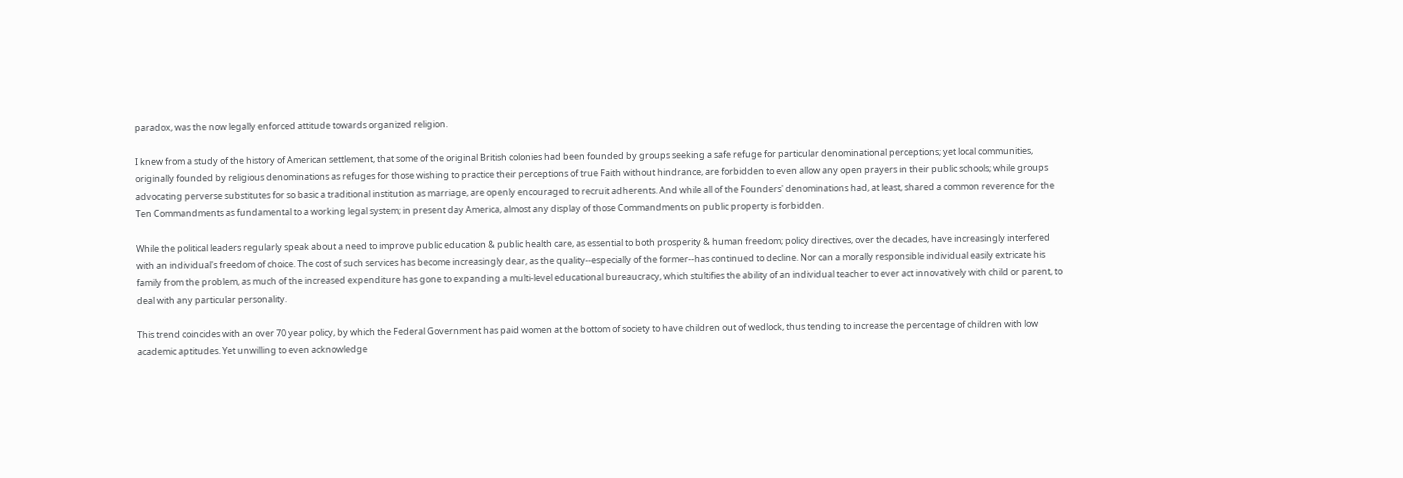paradox, was the now legally enforced attitude towards organized religion.

I knew from a study of the history of American settlement, that some of the original British colonies had been founded by groups seeking a safe refuge for particular denominational perceptions; yet local communities, originally founded by religious denominations as refuges for those wishing to practice their perceptions of true Faith without hindrance, are forbidden to even allow any open prayers in their public schools; while groups advocating perverse substitutes for so basic a traditional institution as marriage, are openly encouraged to recruit adherents. And while all of the Founders' denominations had, at least, shared a common reverence for the Ten Commandments as fundamental to a working legal system; in present day America, almost any display of those Commandments on public property is forbidden.

While the political leaders regularly speak about a need to improve public education & public health care, as essential to both prosperity & human freedom; policy directives, over the decades, have increasingly interfered with an individual's freedom of choice. The cost of such services has become increasingly dear, as the quality--especially of the former--has continued to decline. Nor can a morally responsible individual easily extricate his family from the problem, as much of the increased expenditure has gone to expanding a multi-level educational bureaucracy, which stultifies the ability of an individual teacher to ever act innovatively with child or parent, to deal with any particular personality.

This trend coincides with an over 70 year policy, by which the Federal Government has paid women at the bottom of society to have children out of wedlock, thus tending to increase the percentage of children with low academic aptitudes. Yet unwilling to even acknowledge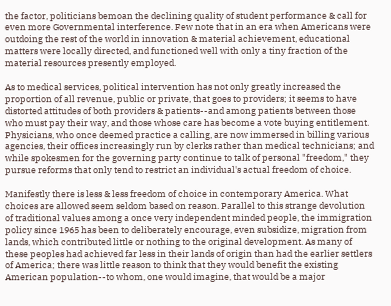the factor, politicians bemoan the declining quality of student performance & call for even more Governmental interference. Few note that in an era when Americans were outdoing the rest of the world in innovation & material achievement, educational matters were locally directed, and functioned well with only a tiny fraction of the material resources presently employed.

As to medical services, political intervention has not only greatly increased the proportion of all revenue, public or private, that goes to providers; it seems to have distorted attitudes of both providers & patients--and among patients between those who must pay their way, and those whose care has become a vote buying entitlement. Physicians, who once deemed practice a calling, are now immersed in billing various agencies, their offices increasingly run by clerks rather than medical technicians; and while spokesmen for the governing party continue to talk of personal "freedom," they pursue reforms that only tend to restrict an individual's actual freedom of choice.

Manifestly there is less & less freedom of choice in contemporary America. What choices are allowed seem seldom based on reason. Parallel to this strange devolution of traditional values among a once very independent minded people, the immigration policy since 1965 has been to deliberately encourage, even subsidize, migration from lands, which contributed little or nothing to the original development. As many of these peoples had achieved far less in their lands of origin than had the earlier settlers of America; there was little reason to think that they would benefit the existing American population--to whom, one would imagine, that would be a major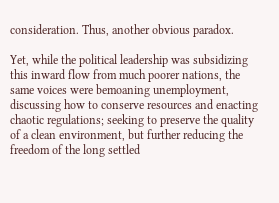consideration. Thus, another obvious paradox.

Yet, while the political leadership was subsidizing this inward flow from much poorer nations, the same voices were bemoaning unemployment, discussing how to conserve resources and enacting chaotic regulations; seeking to preserve the quality of a clean environment, but further reducing the freedom of the long settled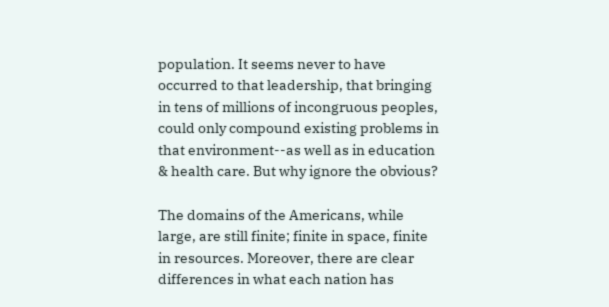population. It seems never to have occurred to that leadership, that bringing in tens of millions of incongruous peoples, could only compound existing problems in that environment--as well as in education & health care. But why ignore the obvious?

The domains of the Americans, while large, are still finite; finite in space, finite in resources. Moreover, there are clear differences in what each nation has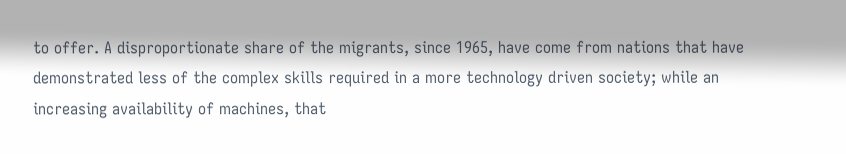to offer. A disproportionate share of the migrants, since 1965, have come from nations that have demonstrated less of the complex skills required in a more technology driven society; while an increasing availability of machines, that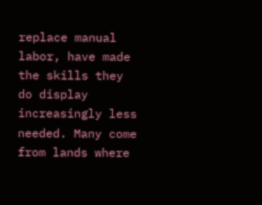replace manual labor, have made the skills they do display increasingly less needed. Many come from lands where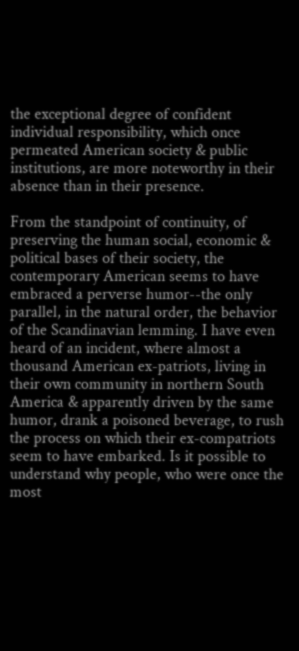the exceptional degree of confident individual responsibility, which once permeated American society & public institutions, are more noteworthy in their absence than in their presence.

From the standpoint of continuity, of preserving the human social, economic & political bases of their society, the contemporary American seems to have embraced a perverse humor--the only parallel, in the natural order, the behavior of the Scandinavian lemming. I have even heard of an incident, where almost a thousand American ex-patriots, living in their own community in northern South America & apparently driven by the same humor, drank a poisoned beverage, to rush the process on which their ex-compatriots seem to have embarked. Is it possible to understand why people, who were once the most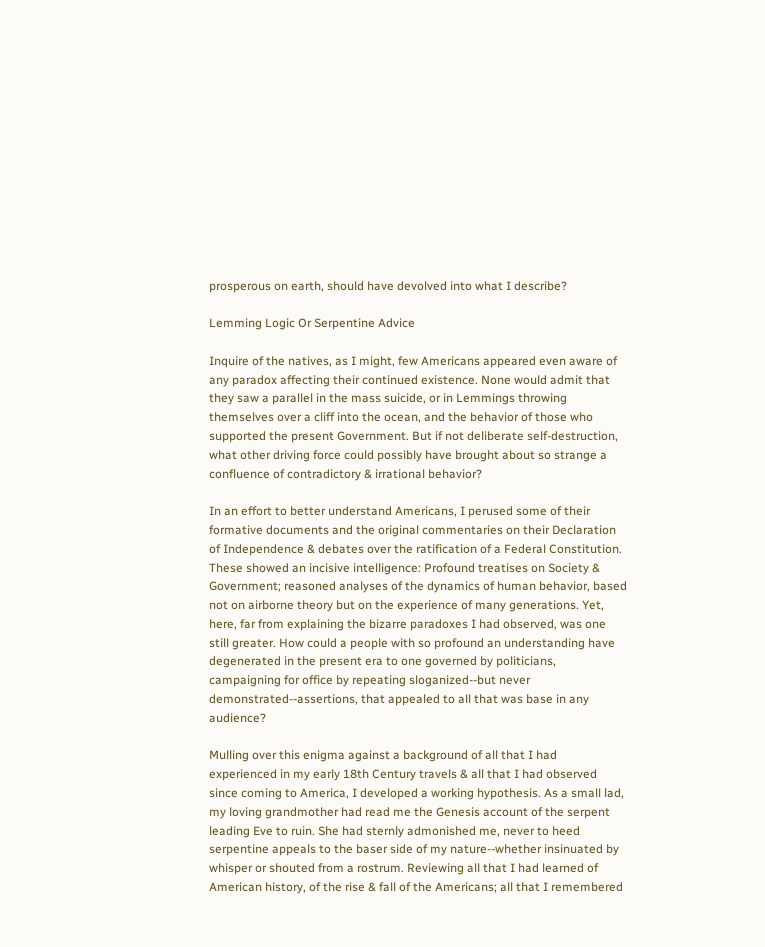prosperous on earth, should have devolved into what I describe?

Lemming Logic Or Serpentine Advice

Inquire of the natives, as I might, few Americans appeared even aware of any paradox affecting their continued existence. None would admit that they saw a parallel in the mass suicide, or in Lemmings throwing themselves over a cliff into the ocean, and the behavior of those who supported the present Government. But if not deliberate self-destruction, what other driving force could possibly have brought about so strange a confluence of contradictory & irrational behavior?

In an effort to better understand Americans, I perused some of their formative documents and the original commentaries on their Declaration of Independence & debates over the ratification of a Federal Constitution. These showed an incisive intelligence: Profound treatises on Society & Government; reasoned analyses of the dynamics of human behavior, based not on airborne theory but on the experience of many generations. Yet, here, far from explaining the bizarre paradoxes I had observed, was one still greater. How could a people with so profound an understanding have degenerated in the present era to one governed by politicians, campaigning for office by repeating sloganized--but never demonstrated--assertions, that appealed to all that was base in any audience?

Mulling over this enigma against a background of all that I had experienced in my early 18th Century travels & all that I had observed since coming to America, I developed a working hypothesis. As a small lad, my loving grandmother had read me the Genesis account of the serpent leading Eve to ruin. She had sternly admonished me, never to heed serpentine appeals to the baser side of my nature--whether insinuated by whisper or shouted from a rostrum. Reviewing all that I had learned of American history, of the rise & fall of the Americans; all that I remembered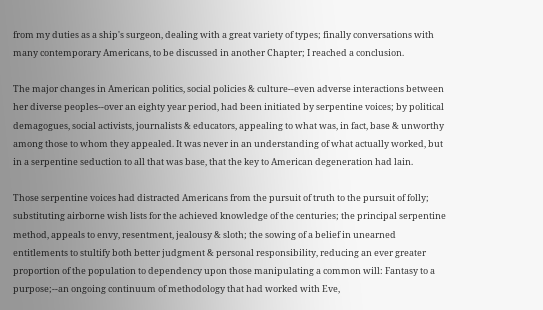from my duties as a ship's surgeon, dealing with a great variety of types; finally conversations with many contemporary Americans, to be discussed in another Chapter; I reached a conclusion.

The major changes in American politics, social policies & culture--even adverse interactions between her diverse peoples--over an eighty year period, had been initiated by serpentine voices; by political demagogues, social activists, journalists & educators, appealing to what was, in fact, base & unworthy among those to whom they appealed. It was never in an understanding of what actually worked, but in a serpentine seduction to all that was base, that the key to American degeneration had lain.

Those serpentine voices had distracted Americans from the pursuit of truth to the pursuit of folly; substituting airborne wish lists for the achieved knowledge of the centuries; the principal serpentine method, appeals to envy, resentment, jealousy & sloth; the sowing of a belief in unearned entitlements to stultify both better judgment & personal responsibility, reducing an ever greater proportion of the population to dependency upon those manipulating a common will: Fantasy to a purpose;--an ongoing continuum of methodology that had worked with Eve,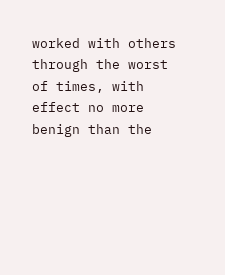worked with others through the worst of times, with effect no more benign than the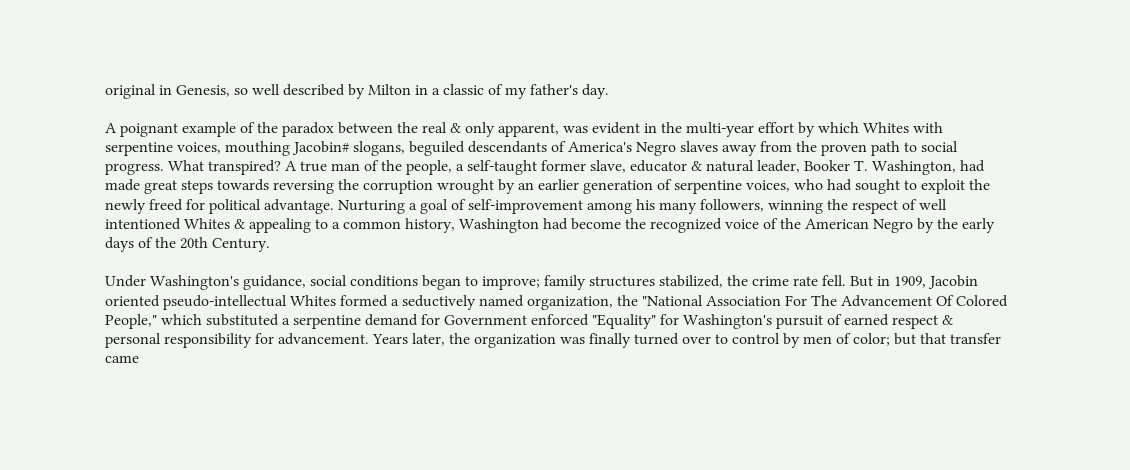original in Genesis, so well described by Milton in a classic of my father's day.

A poignant example of the paradox between the real & only apparent, was evident in the multi-year effort by which Whites with serpentine voices, mouthing Jacobin# slogans, beguiled descendants of America's Negro slaves away from the proven path to social progress. What transpired? A true man of the people, a self-taught former slave, educator & natural leader, Booker T. Washington, had made great steps towards reversing the corruption wrought by an earlier generation of serpentine voices, who had sought to exploit the newly freed for political advantage. Nurturing a goal of self-improvement among his many followers, winning the respect of well intentioned Whites & appealing to a common history, Washington had become the recognized voice of the American Negro by the early days of the 20th Century.

Under Washington's guidance, social conditions began to improve; family structures stabilized, the crime rate fell. But in 1909, Jacobin oriented pseudo-intellectual Whites formed a seductively named organization, the "National Association For The Advancement Of Colored People," which substituted a serpentine demand for Government enforced "Equality" for Washington's pursuit of earned respect & personal responsibility for advancement. Years later, the organization was finally turned over to control by men of color; but that transfer came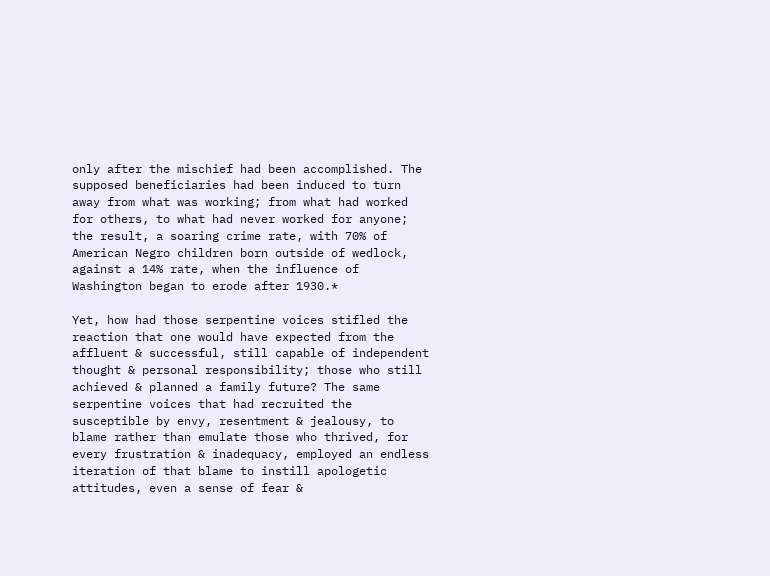only after the mischief had been accomplished. The supposed beneficiaries had been induced to turn away from what was working; from what had worked for others, to what had never worked for anyone; the result, a soaring crime rate, with 70% of American Negro children born outside of wedlock, against a 14% rate, when the influence of Washington began to erode after 1930.*

Yet, how had those serpentine voices stifled the reaction that one would have expected from the affluent & successful, still capable of independent thought & personal responsibility; those who still achieved & planned a family future? The same serpentine voices that had recruited the susceptible by envy, resentment & jealousy, to blame rather than emulate those who thrived, for every frustration & inadequacy, employed an endless iteration of that blame to instill apologetic attitudes, even a sense of fear &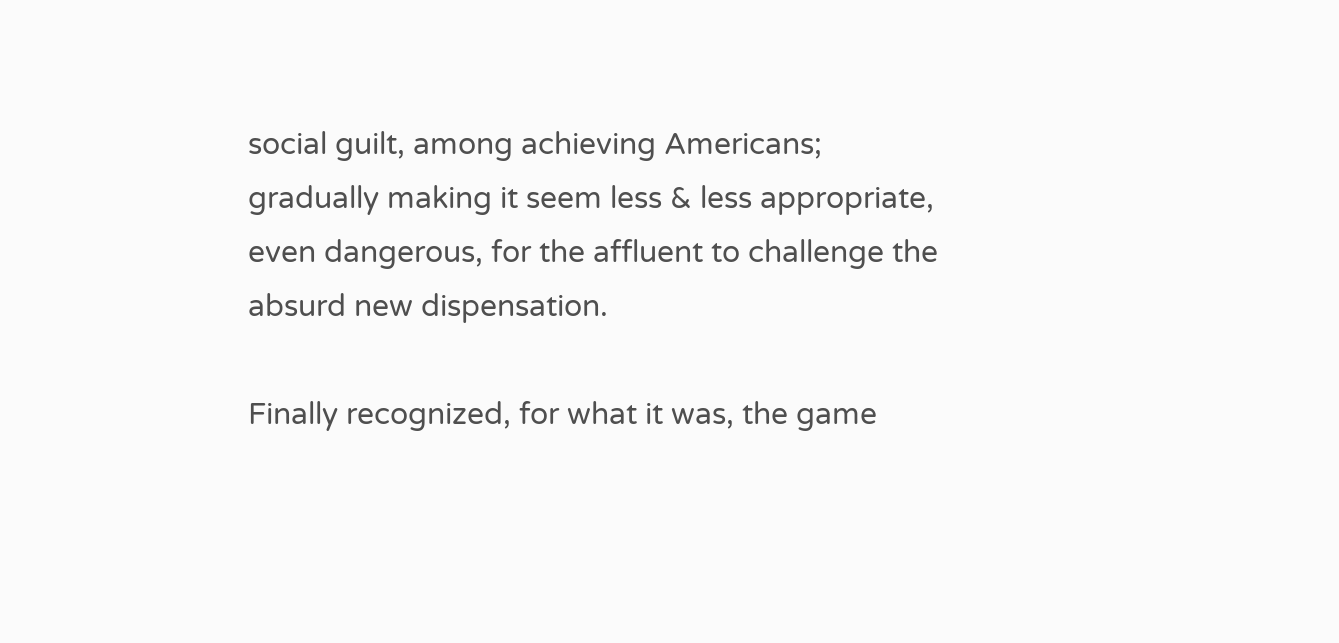social guilt, among achieving Americans; gradually making it seem less & less appropriate, even dangerous, for the affluent to challenge the absurd new dispensation.

Finally recognized, for what it was, the game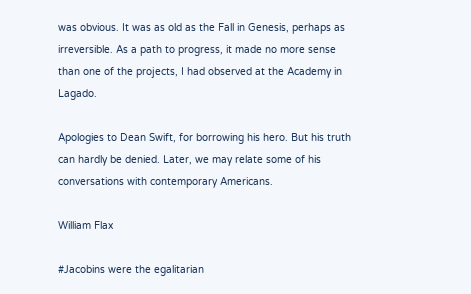was obvious. It was as old as the Fall in Genesis, perhaps as irreversible. As a path to progress, it made no more sense than one of the projects, I had observed at the Academy in Lagado.

Apologies to Dean Swift, for borrowing his hero. But his truth can hardly be denied. Later, we may relate some of his conversations with contemporary Americans.

William Flax

#Jacobins were the egalitarian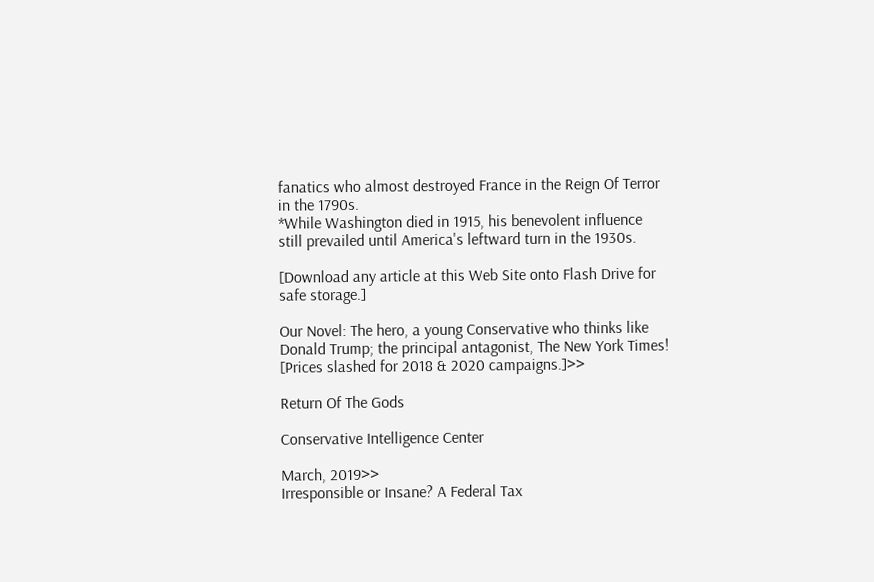fanatics who almost destroyed France in the Reign Of Terror in the 1790s.
*While Washington died in 1915, his benevolent influence still prevailed until America's leftward turn in the 1930s.

[Download any article at this Web Site onto Flash Drive for safe storage.]

Our Novel: The hero, a young Conservative who thinks like Donald Trump; the principal antagonist, The New York Times! [Prices slashed for 2018 & 2020 campaigns.]>>

Return Of The Gods

Conservative Intelligence Center

March, 2019>>
Irresponsible or Insane? A Federal Tax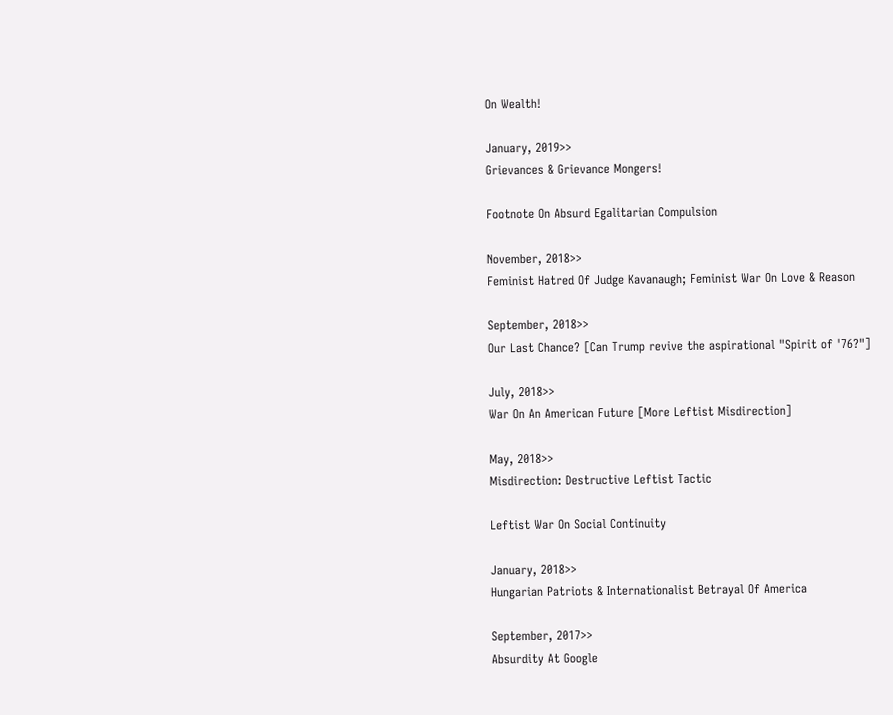On Wealth!

January, 2019>>
Grievances & Grievance Mongers!

Footnote On Absurd Egalitarian Compulsion

November, 2018>>
Feminist Hatred Of Judge Kavanaugh; Feminist War On Love & Reason

September, 2018>>
Our Last Chance? [Can Trump revive the aspirational "Spirit of '76?"]

July, 2018>>
War On An American Future [More Leftist Misdirection]

May, 2018>>
Misdirection: Destructive Leftist Tactic

Leftist War On Social Continuity

January, 2018>>
Hungarian Patriots & Internationalist Betrayal Of America

September, 2017>>
Absurdity At Google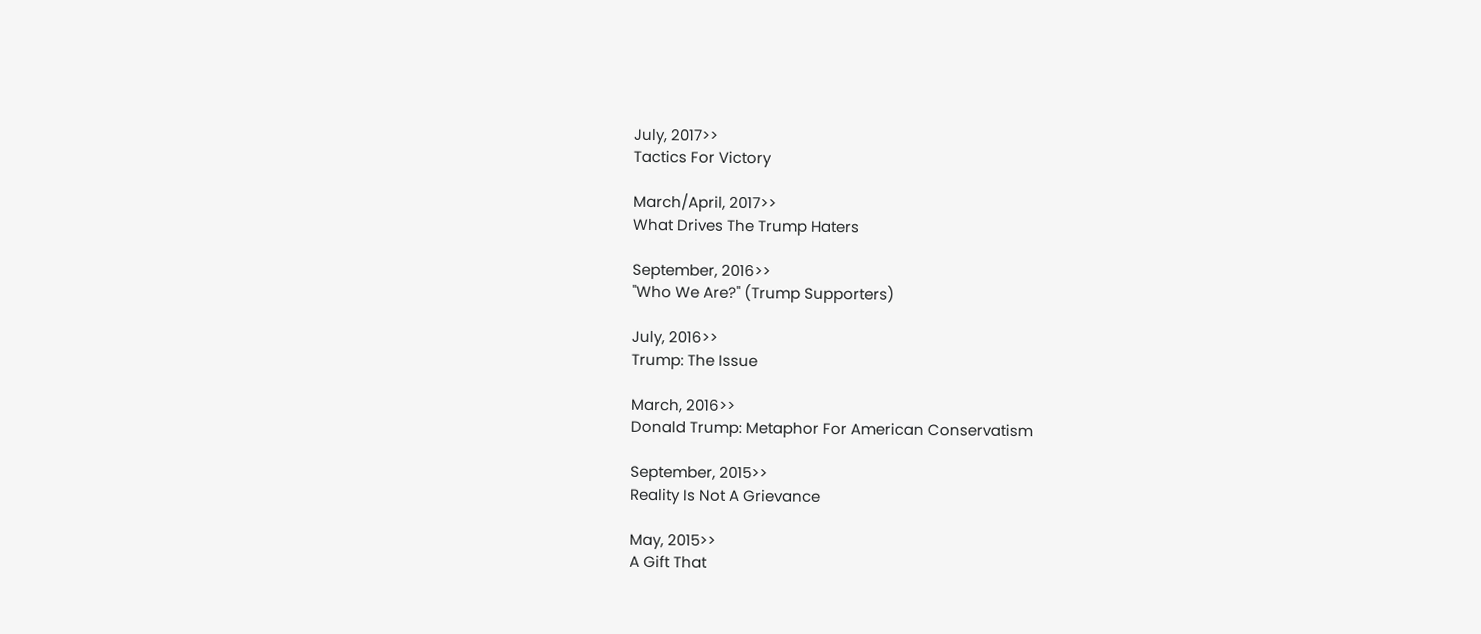July, 2017>>
Tactics For Victory

March/April, 2017>>
What Drives The Trump Haters

September, 2016>>
"Who We Are?" (Trump Supporters)

July, 2016>>
Trump: The Issue

March, 2016>>
Donald Trump: Metaphor For American Conservatism

September, 2015>>
Reality Is Not A Grievance

May, 2015>>
A Gift That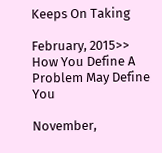Keeps On Taking

February, 2015>>
How You Define A Problem May Define You

November,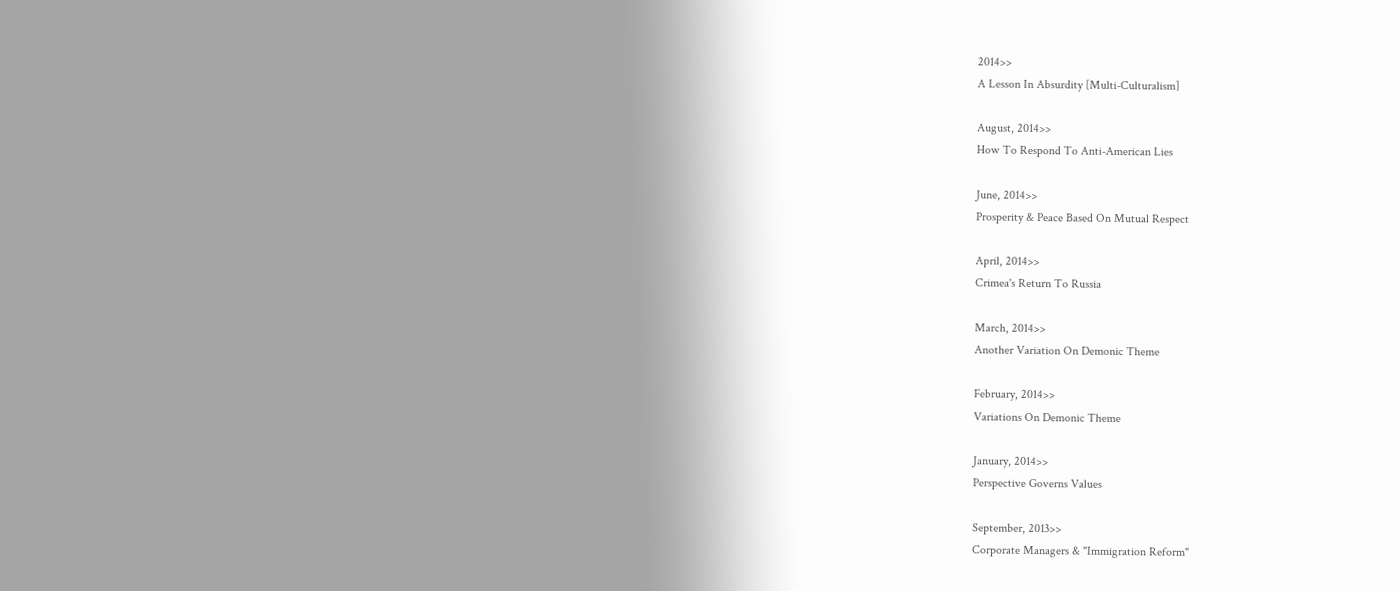2014>>
A Lesson In Absurdity [Multi-Culturalism]

August, 2014>>
How To Respond To Anti-American Lies

June, 2014>>
Prosperity & Peace Based On Mutual Respect

April, 2014>>
Crimea's Return To Russia

March, 2014>>
Another Variation On Demonic Theme

February, 2014>>
Variations On Demonic Theme

January, 2014>>
Perspective Governs Values

September, 2013>>
Corporate Managers & "Immigration Reform"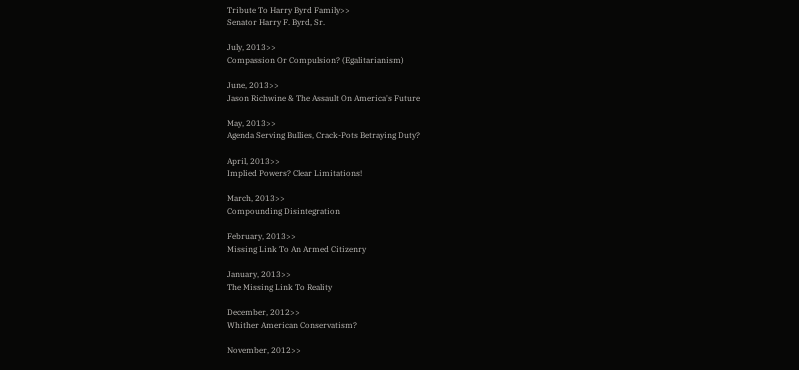Tribute To Harry Byrd Family>>
Senator Harry F. Byrd, Sr.

July, 2013>>
Compassion Or Compulsion? (Egalitarianism)

June, 2013>>
Jason Richwine & The Assault On America's Future

May, 2013>>
Agenda Serving Bullies, Crack-Pots Betraying Duty?

April, 2013>>
Implied Powers? Clear Limitations!

March, 2013>>
Compounding Disintegration

February, 2013>>
Missing Link To An Armed Citizenry

January, 2013>>
The Missing Link To Reality

December, 2012>>
Whither American Conservatism?

November, 2012>>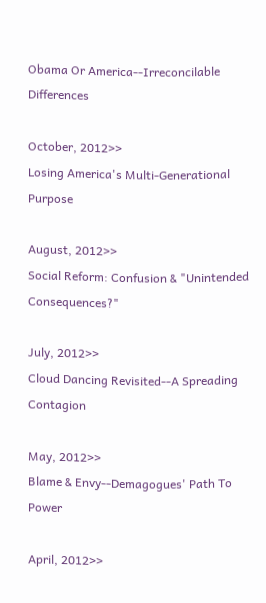Obama Or America--Irreconcilable Differences

October, 2012>>
Losing America's Multi-Generational Purpose

August, 2012>>
Social Reform: Confusion & "Unintended Consequences?"

July, 2012>>
Cloud Dancing Revisited--A Spreading Contagion

May, 2012>>
Blame & Envy--Demagogues' Path To Power

April, 2012>>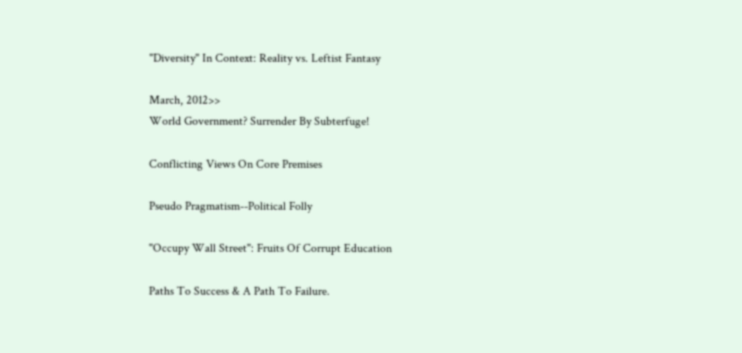"Diversity" In Context: Reality vs. Leftist Fantasy

March, 2012>>
World Government? Surrender By Subterfuge!

Conflicting Views On Core Premises

Pseudo Pragmatism--Political Folly

"Occupy Wall Street": Fruits Of Corrupt Education

Paths To Success & A Path To Failure.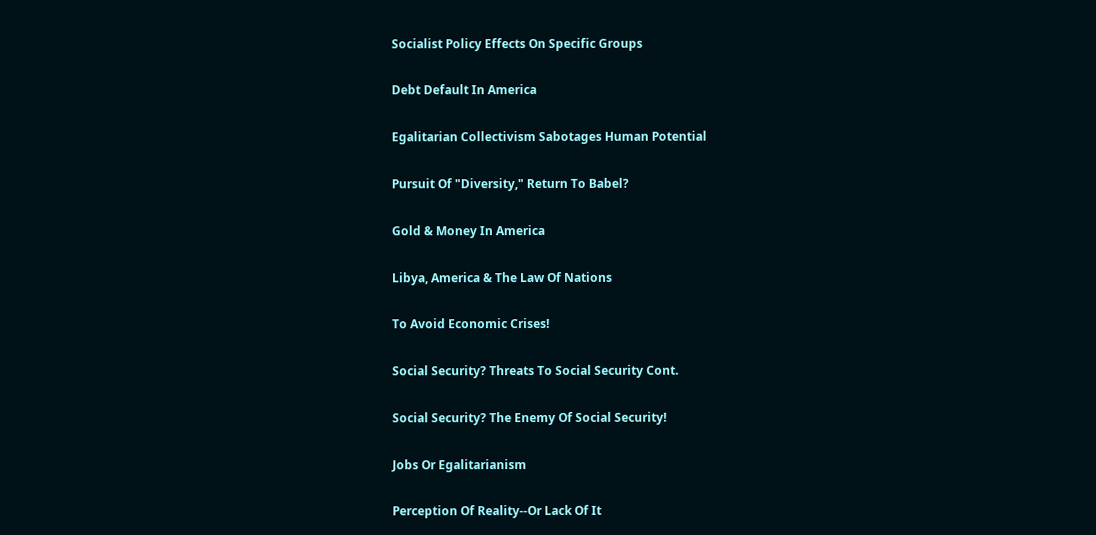Socialist Policy Effects On Specific Groups

Debt Default In America

Egalitarian Collectivism Sabotages Human Potential

Pursuit Of "Diversity," Return To Babel?

Gold & Money In America

Libya, America & The Law Of Nations

To Avoid Economic Crises!

Social Security? Threats To Social Security Cont.

Social Security? The Enemy Of Social Security!

Jobs Or Egalitarianism

Perception Of Reality--Or Lack Of It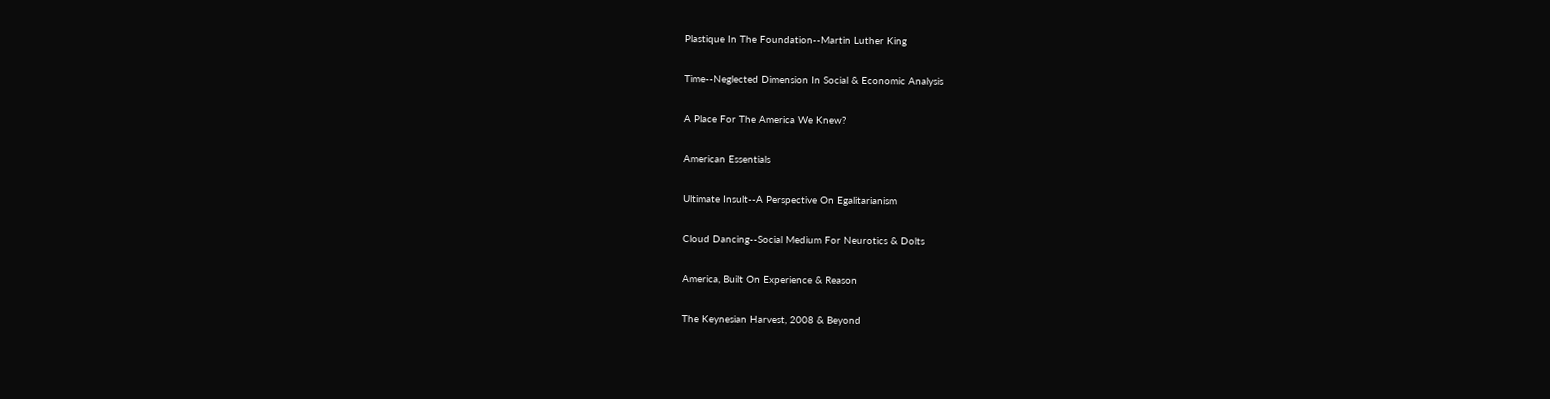Plastique In The Foundation--Martin Luther King

Time--Neglected Dimension In Social & Economic Analysis

A Place For The America We Knew?

American Essentials

Ultimate Insult--A Perspective On Egalitarianism

Cloud Dancing--Social Medium For Neurotics & Dolts

America, Built On Experience & Reason

The Keynesian Harvest, 2008 & Beyond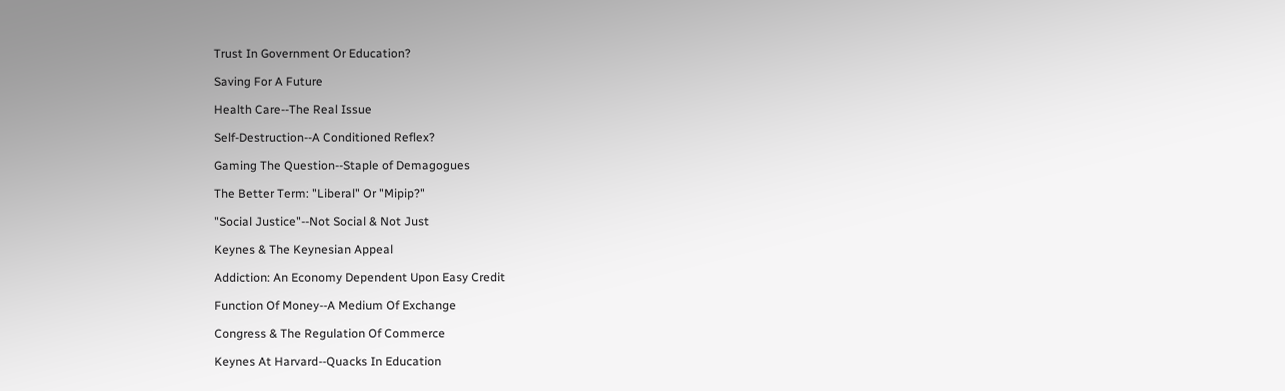Trust In Government Or Education?

Saving For A Future

Health Care--The Real Issue

Self-Destruction--A Conditioned Reflex?

Gaming The Question--Staple of Demagogues

The Better Term: "Liberal" Or "Mipip?"

"Social Justice"--Not Social & Not Just

Keynes & The Keynesian Appeal

Addiction: An Economy Dependent Upon Easy Credit

Function Of Money--A Medium Of Exchange

Congress & The Regulation Of Commerce

Keynes At Harvard--Quacks In Education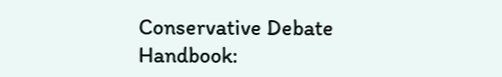Conservative Debate Handbook: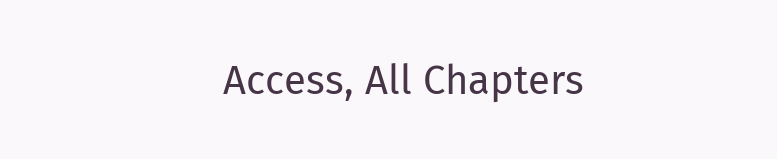Access, All Chapters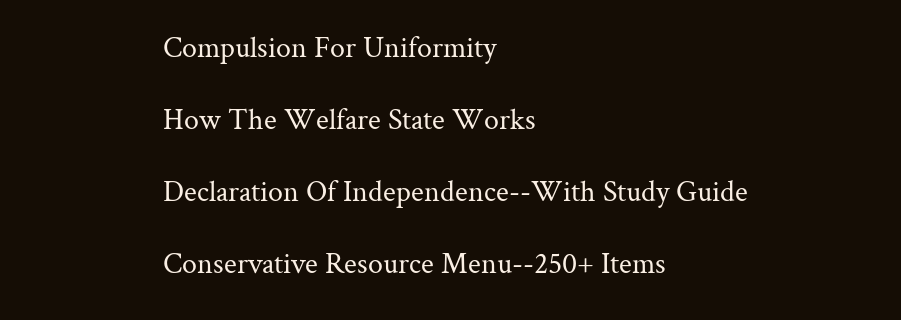Compulsion For Uniformity

How The Welfare State Works

Declaration Of Independence--With Study Guide

Conservative Resource Menu--250+ Items